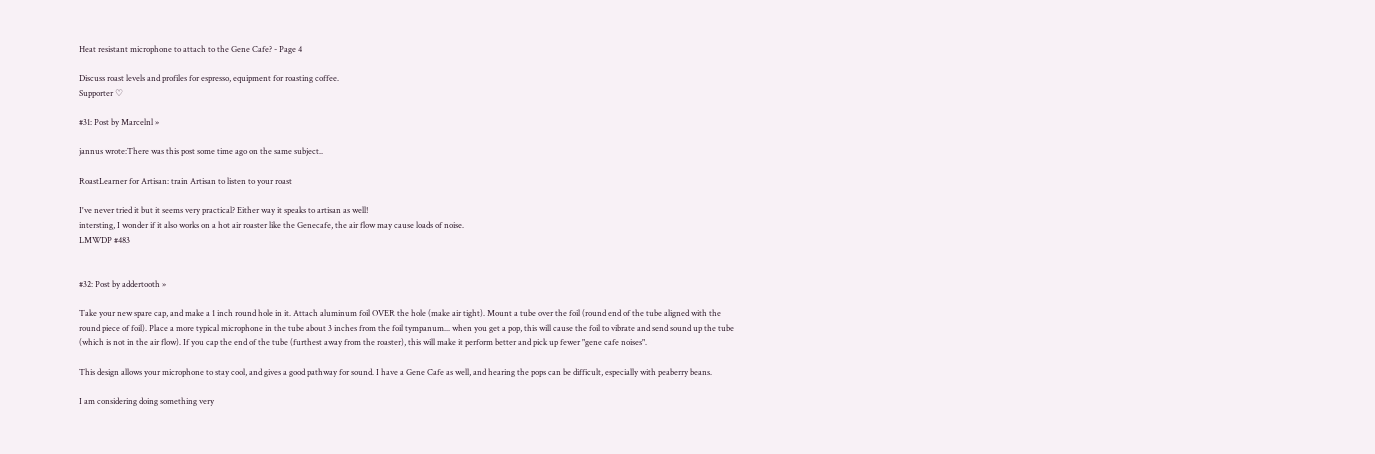Heat resistant microphone to attach to the Gene Cafe? - Page 4

Discuss roast levels and profiles for espresso, equipment for roasting coffee.
Supporter ♡

#31: Post by Marcelnl »

jannus wrote:There was this post some time ago on the same subject..

RoastLearner for Artisan: train Artisan to listen to your roast

I've never tried it but it seems very practical? Either way it speaks to artisan as well!
intersting, I wonder if it also works on a hot air roaster like the Genecafe, the air flow may cause loads of noise.
LMWDP #483


#32: Post by addertooth »

Take your new spare cap, and make a 1 inch round hole in it. Attach aluminum foil OVER the hole (make air tight). Mount a tube over the foil (round end of the tube aligned with the round piece of foil). Place a more typical microphone in the tube about 3 inches from the foil tympanum... when you get a pop, this will cause the foil to vibrate and send sound up the tube (which is not in the air flow). If you cap the end of the tube (furthest away from the roaster), this will make it perform better and pick up fewer "gene cafe noises".

This design allows your microphone to stay cool, and gives a good pathway for sound. I have a Gene Cafe as well, and hearing the pops can be difficult, especially with peaberry beans.

I am considering doing something very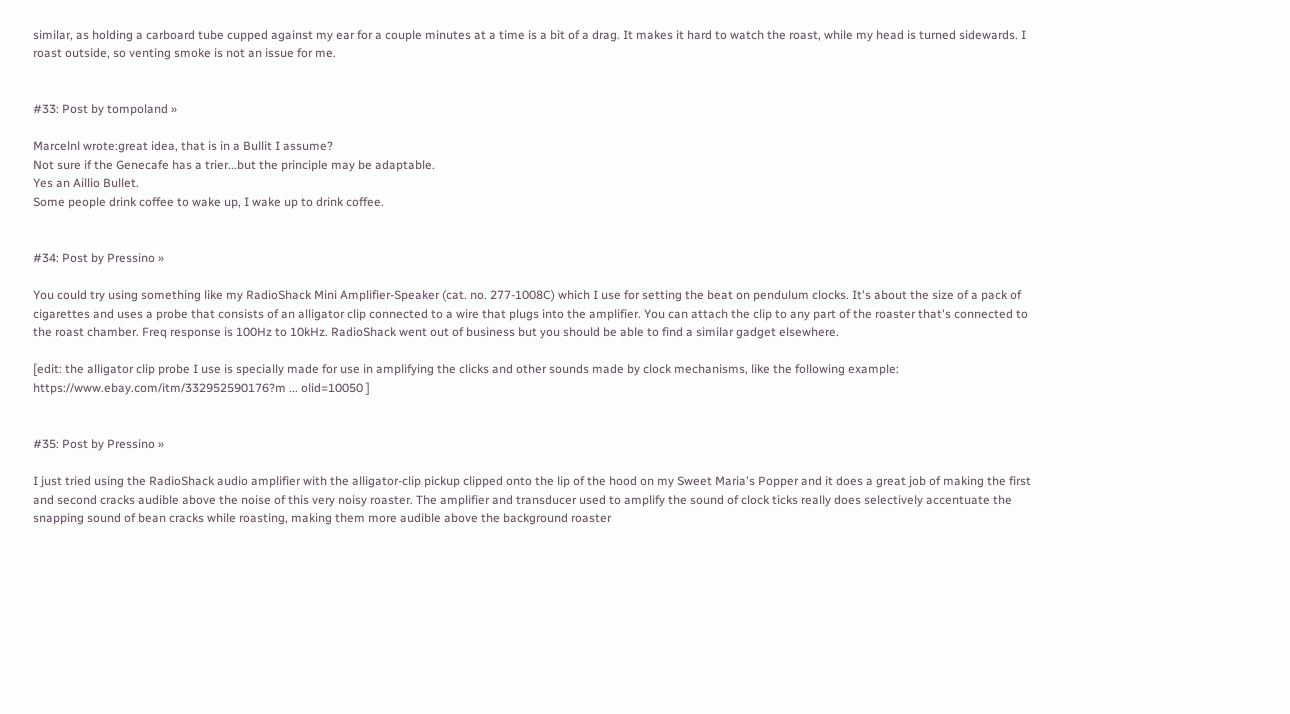similar, as holding a carboard tube cupped against my ear for a couple minutes at a time is a bit of a drag. It makes it hard to watch the roast, while my head is turned sidewards. I roast outside, so venting smoke is not an issue for me.


#33: Post by tompoland »

Marcelnl wrote:great idea, that is in a Bullit I assume?
Not sure if the Genecafe has a trier...but the principle may be adaptable.
Yes an Aillio Bullet.
Some people drink coffee to wake up, I wake up to drink coffee.


#34: Post by Pressino »

You could try using something like my RadioShack Mini Amplifier-Speaker (cat. no. 277-1008C) which I use for setting the beat on pendulum clocks. It's about the size of a pack of cigarettes and uses a probe that consists of an alligator clip connected to a wire that plugs into the amplifier. You can attach the clip to any part of the roaster that's connected to the roast chamber. Freq response is 100Hz to 10kHz. RadioShack went out of business but you should be able to find a similar gadget elsewhere.

[edit: the alligator clip probe I use is specially made for use in amplifying the clicks and other sounds made by clock mechanisms, like the following example: https://www.ebay.com/itm/332952590176?m ... olid=10050 ]


#35: Post by Pressino »

I just tried using the RadioShack audio amplifier with the alligator-clip pickup clipped onto the lip of the hood on my Sweet Maria's Popper and it does a great job of making the first and second cracks audible above the noise of this very noisy roaster. The amplifier and transducer used to amplify the sound of clock ticks really does selectively accentuate the snapping sound of bean cracks while roasting, making them more audible above the background roaster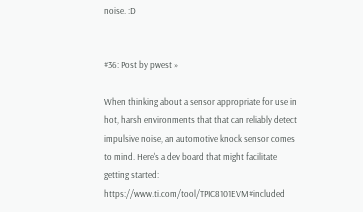noise. :D


#36: Post by pwest »

When thinking about a sensor appropriate for use in hot, harsh environments that that can reliably detect impulsive noise, an automotive knock sensor comes to mind. Here's a dev board that might facilitate getting started: https://www.ti.com/tool/TPIC8101EVM#included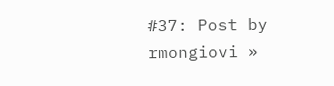#37: Post by rmongiovi »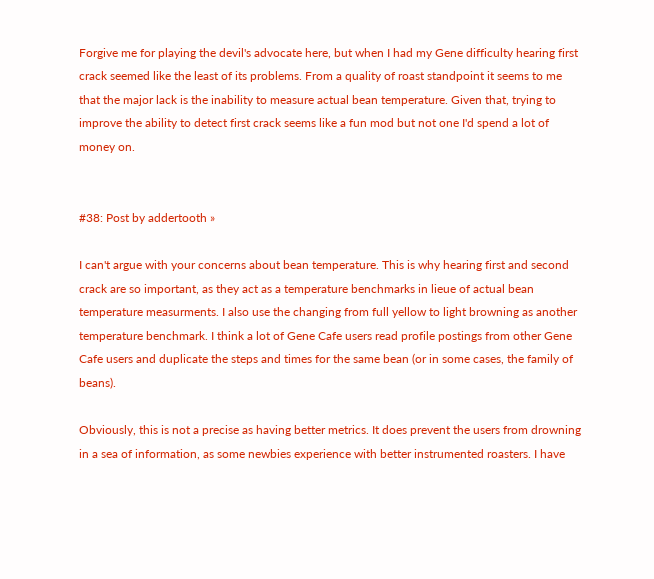Forgive me for playing the devil's advocate here, but when I had my Gene difficulty hearing first crack seemed like the least of its problems. From a quality of roast standpoint it seems to me that the major lack is the inability to measure actual bean temperature. Given that, trying to improve the ability to detect first crack seems like a fun mod but not one I'd spend a lot of money on.


#38: Post by addertooth »

I can't argue with your concerns about bean temperature. This is why hearing first and second crack are so important, as they act as a temperature benchmarks in lieue of actual bean temperature measurments. I also use the changing from full yellow to light browning as another temperature benchmark. I think a lot of Gene Cafe users read profile postings from other Gene Cafe users and duplicate the steps and times for the same bean (or in some cases, the family of beans).

Obviously, this is not a precise as having better metrics. It does prevent the users from drowning in a sea of information, as some newbies experience with better instrumented roasters. I have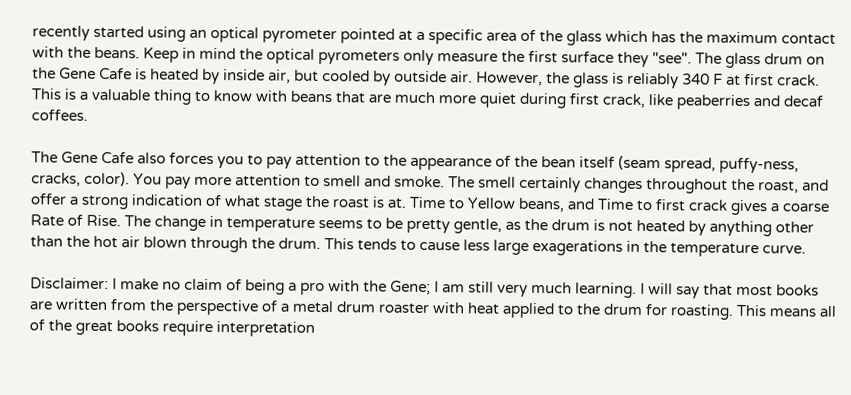recently started using an optical pyrometer pointed at a specific area of the glass which has the maximum contact with the beans. Keep in mind the optical pyrometers only measure the first surface they "see". The glass drum on the Gene Cafe is heated by inside air, but cooled by outside air. However, the glass is reliably 340 F at first crack. This is a valuable thing to know with beans that are much more quiet during first crack, like peaberries and decaf coffees.

The Gene Cafe also forces you to pay attention to the appearance of the bean itself (seam spread, puffy-ness, cracks, color). You pay more attention to smell and smoke. The smell certainly changes throughout the roast, and offer a strong indication of what stage the roast is at. Time to Yellow beans, and Time to first crack gives a coarse Rate of Rise. The change in temperature seems to be pretty gentle, as the drum is not heated by anything other than the hot air blown through the drum. This tends to cause less large exagerations in the temperature curve.

Disclaimer: I make no claim of being a pro with the Gene; I am still very much learning. I will say that most books are written from the perspective of a metal drum roaster with heat applied to the drum for roasting. This means all of the great books require interpretation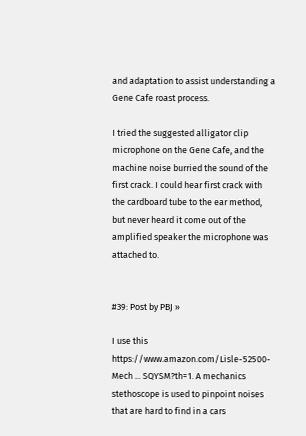and adaptation to assist understanding a Gene Cafe roast process.

I tried the suggested alligator clip microphone on the Gene Cafe, and the machine noise burried the sound of the first crack. I could hear first crack with the cardboard tube to the ear method, but never heard it come out of the amplified speaker the microphone was attached to.


#39: Post by PBJ »

I use this https://www.amazon.com/Lisle-52500-Mech ... SQYSM?th=1. A mechanics stethoscope is used to pinpoint noises that are hard to find in a cars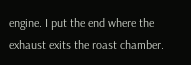engine. I put the end where the exhaust exits the roast chamber.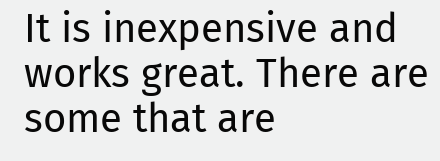It is inexpensive and works great. There are some that are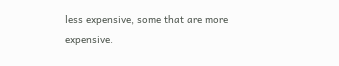less expensive, some that are more expensive.